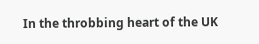In the throbbing heart of the UK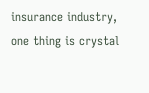insurance industry, one thing is crystal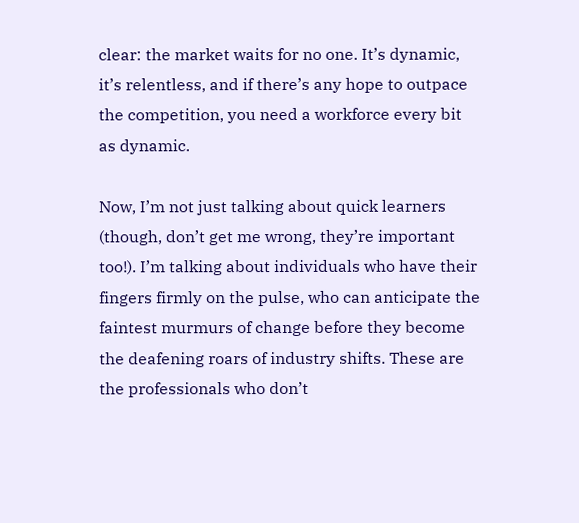clear: the market waits for no one. It’s dynamic, it’s relentless, and if there’s any hope to outpace the competition, you need a workforce every bit as dynamic.

Now, I’m not just talking about quick learners (though, don’t get me wrong, they’re important too!). I’m talking about individuals who have their fingers firmly on the pulse, who can anticipate the faintest murmurs of change before they become the deafening roars of industry shifts. These are the professionals who don’t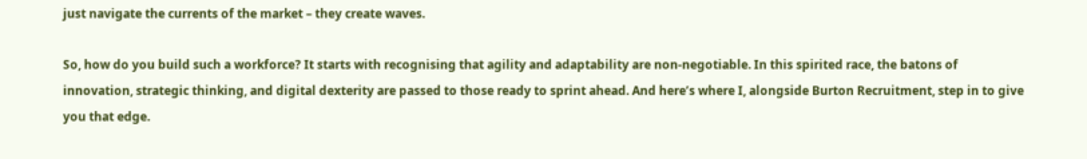just navigate the currents of the market – they create waves.

So, how do you build such a workforce? It starts with recognising that agility and adaptability are non-negotiable. In this spirited race, the batons of innovation, strategic thinking, and digital dexterity are passed to those ready to sprint ahead. And here’s where I, alongside Burton Recruitment, step in to give you that edge.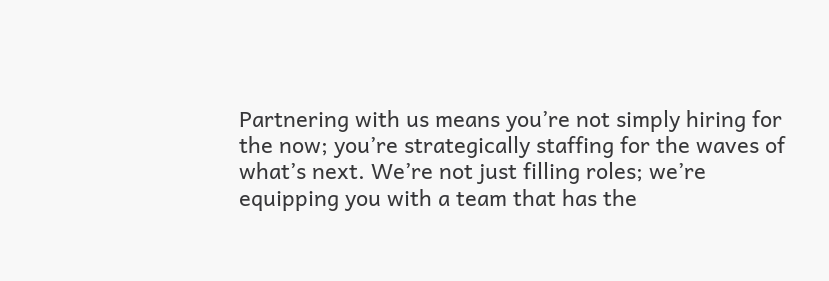Partnering with us means you’re not simply hiring for the now; you’re strategically staffing for the waves of what’s next. We’re not just filling roles; we’re equipping you with a team that has the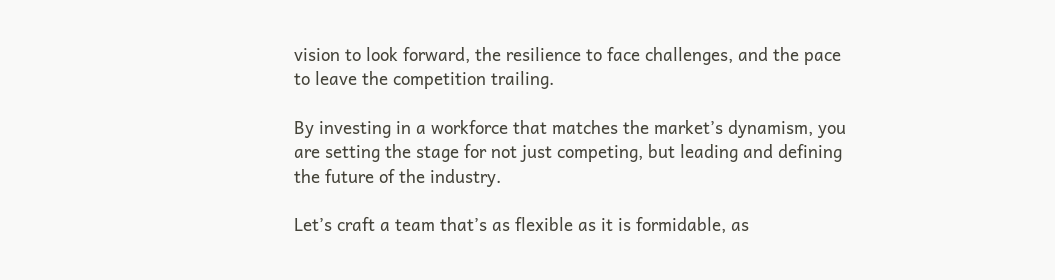vision to look forward, the resilience to face challenges, and the pace to leave the competition trailing.

By investing in a workforce that matches the market’s dynamism, you are setting the stage for not just competing, but leading and defining the future of the industry.

Let’s craft a team that’s as flexible as it is formidable, as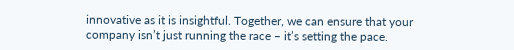innovative as it is insightful. Together, we can ensure that your company isn’t just running the race – it’s setting the pace.